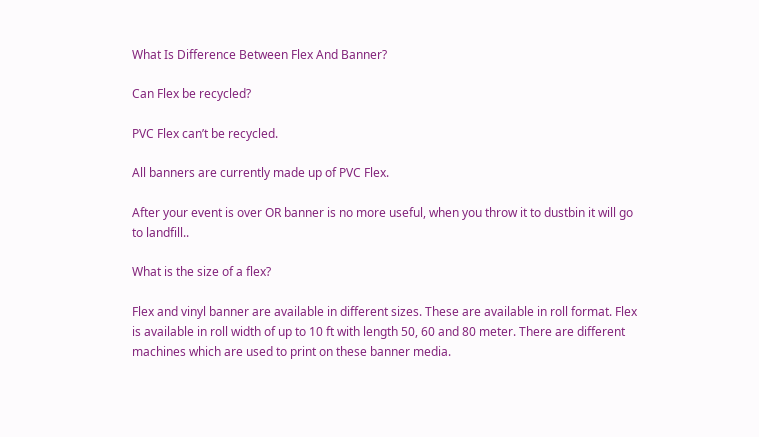What Is Difference Between Flex And Banner?

Can Flex be recycled?

PVC Flex can’t be recycled.

All banners are currently made up of PVC Flex.

After your event is over OR banner is no more useful, when you throw it to dustbin it will go to landfill..

What is the size of a flex?

Flex and vinyl banner are available in different sizes. These are available in roll format. Flex is available in roll width of up to 10 ft with length 50, 60 and 80 meter. There are different machines which are used to print on these banner media.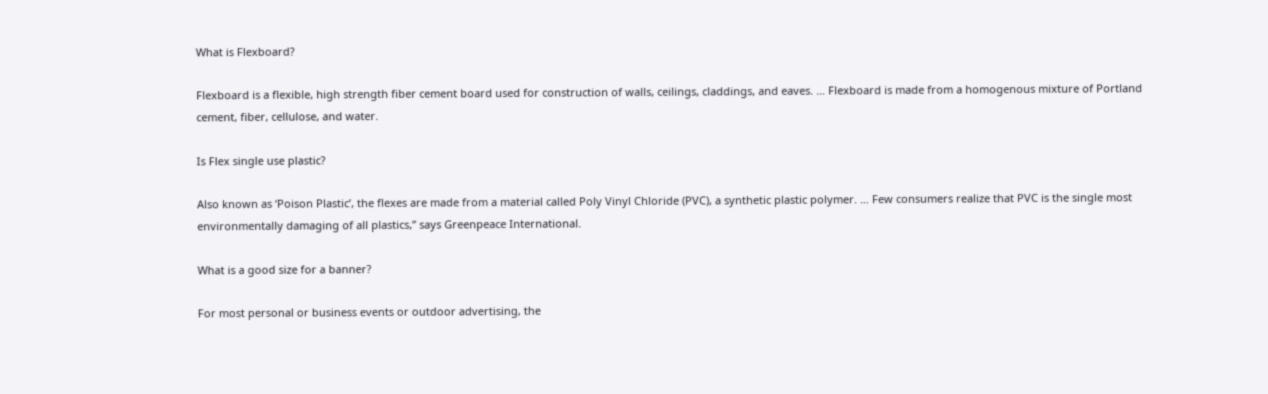What is Flexboard?

Flexboard is a flexible, high strength fiber cement board used for construction of walls, ceilings, claddings, and eaves. … Flexboard is made from a homogenous mixture of Portland cement, fiber, cellulose, and water.

Is Flex single use plastic?

Also known as ‘Poison Plastic’, the flexes are made from a material called Poly Vinyl Chloride (PVC), a synthetic plastic polymer. … Few consumers realize that PVC is the single most environmentally damaging of all plastics,” says Greenpeace International.

What is a good size for a banner?

For most personal or business events or outdoor advertising, the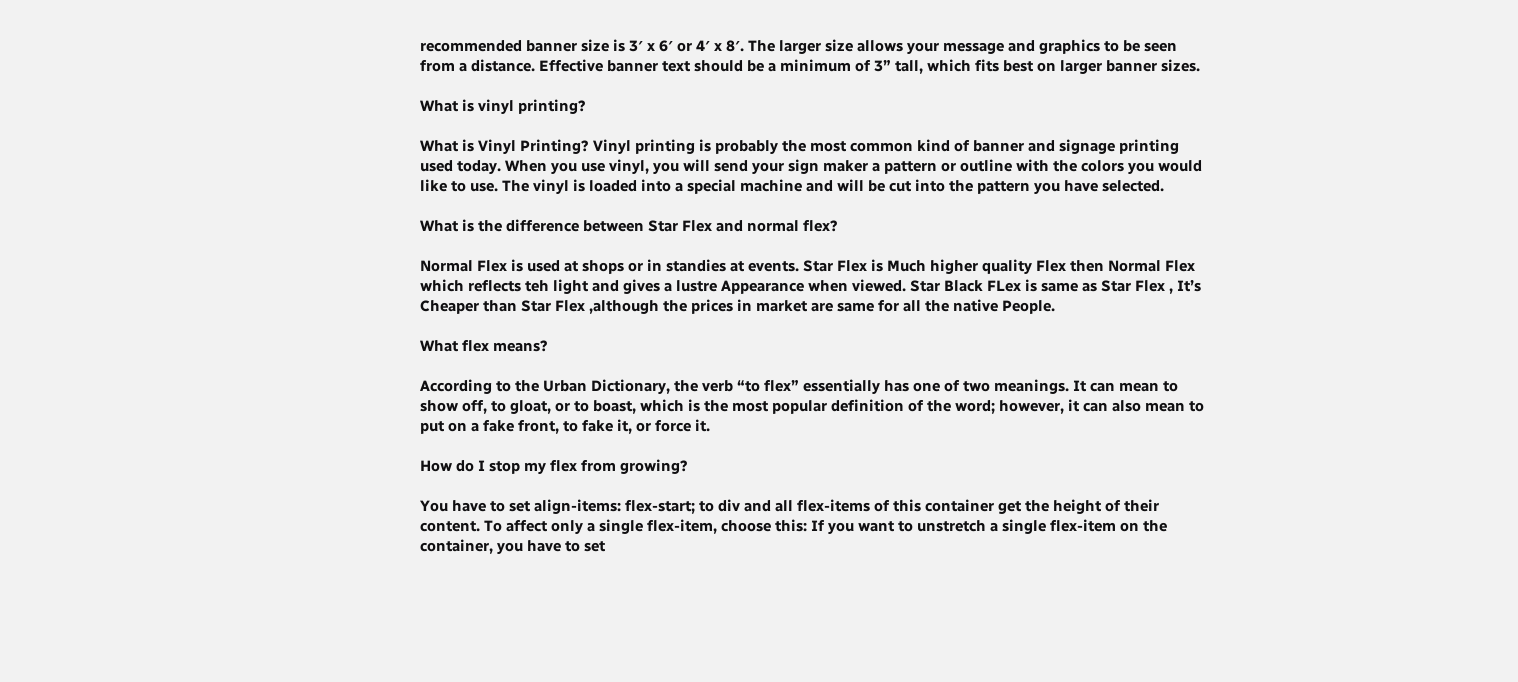recommended banner size is 3′ x 6′ or 4′ x 8′. The larger size allows your message and graphics to be seen from a distance. Effective banner text should be a minimum of 3” tall, which fits best on larger banner sizes.

What is vinyl printing?

What is Vinyl Printing? Vinyl printing is probably the most common kind of banner and signage printing used today. When you use vinyl, you will send your sign maker a pattern or outline with the colors you would like to use. The vinyl is loaded into a special machine and will be cut into the pattern you have selected.

What is the difference between Star Flex and normal flex?

Normal Flex is used at shops or in standies at events. Star Flex is Much higher quality Flex then Normal Flex which reflects teh light and gives a lustre Appearance when viewed. Star Black FLex is same as Star Flex , It’s Cheaper than Star Flex ,although the prices in market are same for all the native People.

What flex means?

According to the Urban Dictionary, the verb “to flex” essentially has one of two meanings. It can mean to show off, to gloat, or to boast, which is the most popular definition of the word; however, it can also mean to put on a fake front, to fake it, or force it.

How do I stop my flex from growing?

You have to set align-items: flex-start; to div and all flex-items of this container get the height of their content. To affect only a single flex-item, choose this: If you want to unstretch a single flex-item on the container, you have to set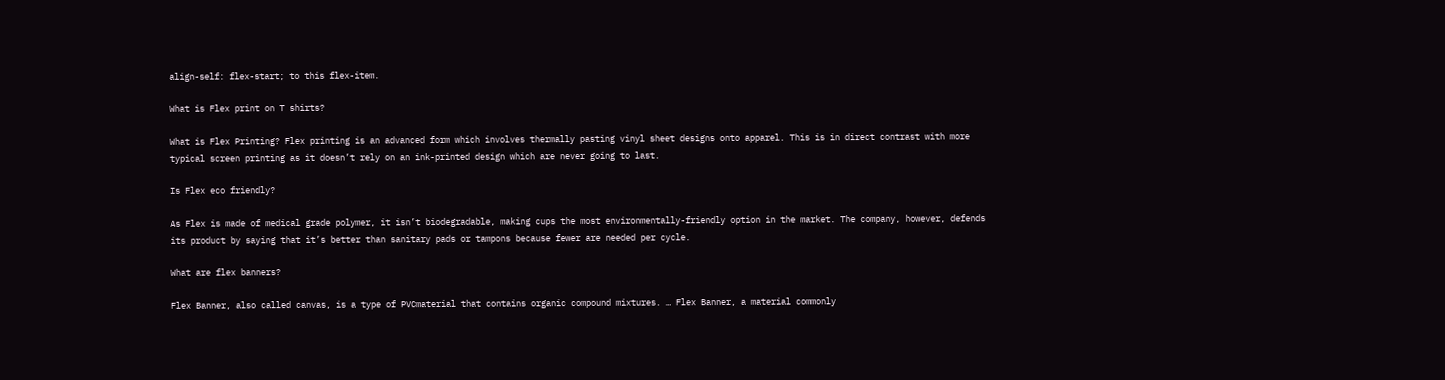align-self: flex-start; to this flex-item.

What is Flex print on T shirts?

What is Flex Printing? Flex printing is an advanced form which involves thermally pasting vinyl sheet designs onto apparel. This is in direct contrast with more typical screen printing as it doesn’t rely on an ink-printed design which are never going to last.

Is Flex eco friendly?

As Flex is made of medical grade polymer, it isn’t biodegradable, making cups the most environmentally-friendly option in the market. The company, however, defends its product by saying that it’s better than sanitary pads or tampons because fewer are needed per cycle.

What are flex banners?

Flex Banner, also called canvas, is a type of PVCmaterial that contains organic compound mixtures. … Flex Banner, a material commonly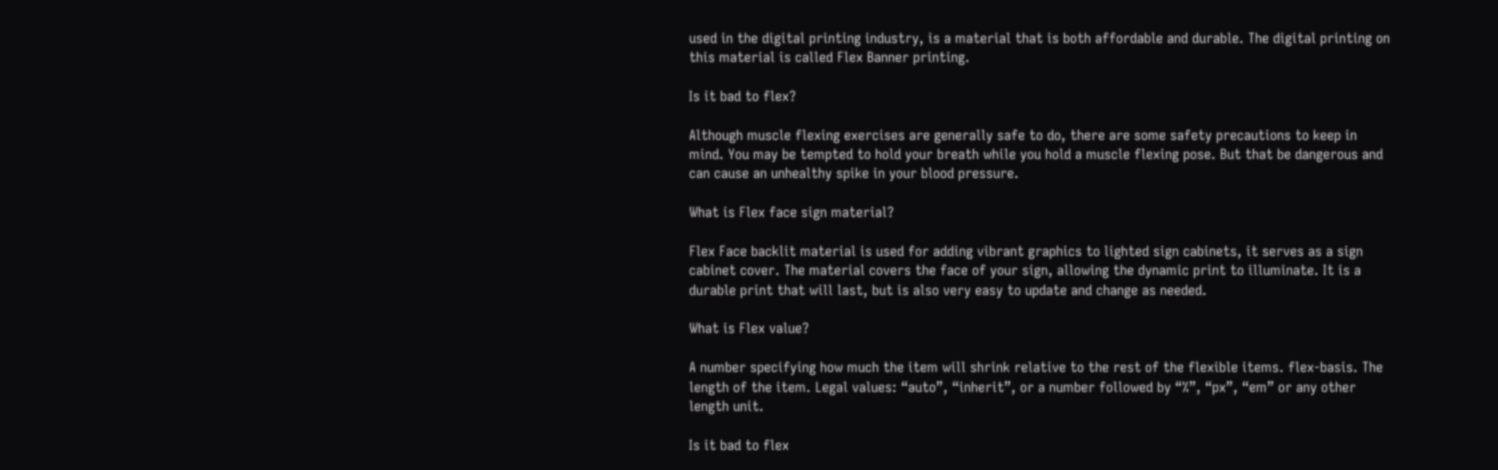used in the digital printing industry, is a material that is both affordable and durable. The digital printing on this material is called Flex Banner printing.

Is it bad to flex?

Although muscle flexing exercises are generally safe to do, there are some safety precautions to keep in mind. You may be tempted to hold your breath while you hold a muscle flexing pose. But that be dangerous and can cause an unhealthy spike in your blood pressure.

What is Flex face sign material?

Flex Face backlit material is used for adding vibrant graphics to lighted sign cabinets, it serves as a sign cabinet cover. The material covers the face of your sign, allowing the dynamic print to illuminate. It is a durable print that will last, but is also very easy to update and change as needed.

What is Flex value?

A number specifying how much the item will shrink relative to the rest of the flexible items. flex-basis. The length of the item. Legal values: “auto”, “inherit”, or a number followed by “%”, “px”, “em” or any other length unit.

Is it bad to flex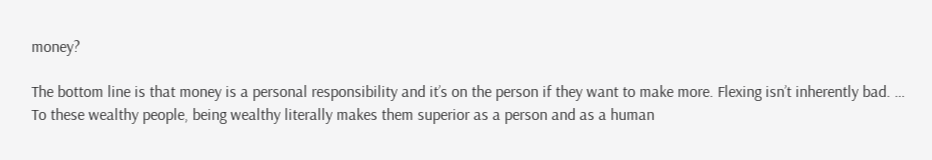money?

The bottom line is that money is a personal responsibility and it’s on the person if they want to make more. Flexing isn’t inherently bad. … To these wealthy people, being wealthy literally makes them superior as a person and as a human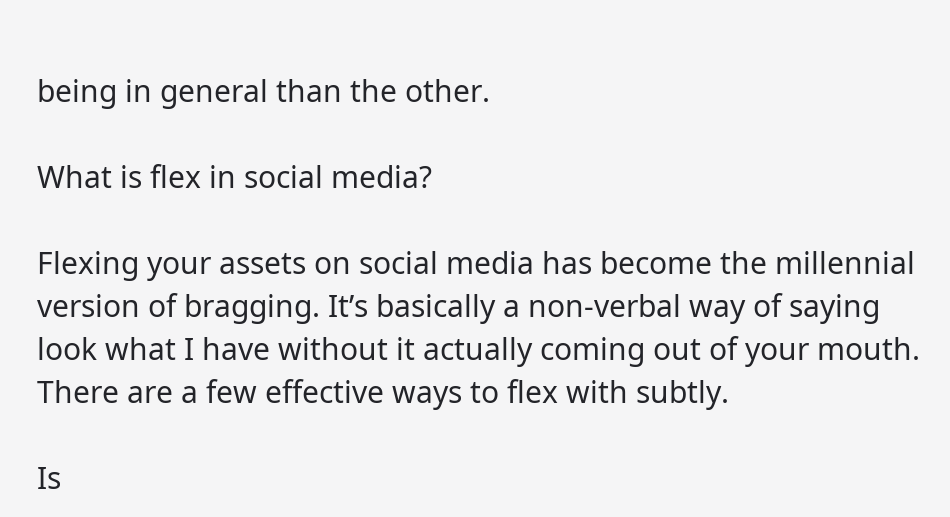being in general than the other.

What is flex in social media?

Flexing your assets on social media has become the millennial version of bragging. It’s basically a non-verbal way of saying look what I have without it actually coming out of your mouth. There are a few effective ways to flex with subtly.

Is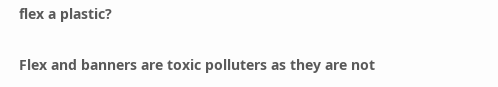flex a plastic?

Flex and banners are toxic polluters as they are not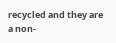recycled and they are a non-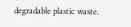degradable plastic waste.